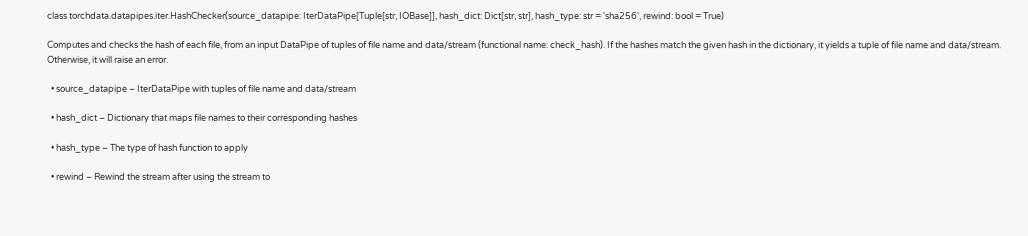class torchdata.datapipes.iter.HashChecker(source_datapipe: IterDataPipe[Tuple[str, IOBase]], hash_dict: Dict[str, str], hash_type: str = 'sha256', rewind: bool = True)

Computes and checks the hash of each file, from an input DataPipe of tuples of file name and data/stream (functional name: check_hash). If the hashes match the given hash in the dictionary, it yields a tuple of file name and data/stream. Otherwise, it will raise an error.

  • source_datapipe – IterDataPipe with tuples of file name and data/stream

  • hash_dict – Dictionary that maps file names to their corresponding hashes

  • hash_type – The type of hash function to apply

  • rewind – Rewind the stream after using the stream to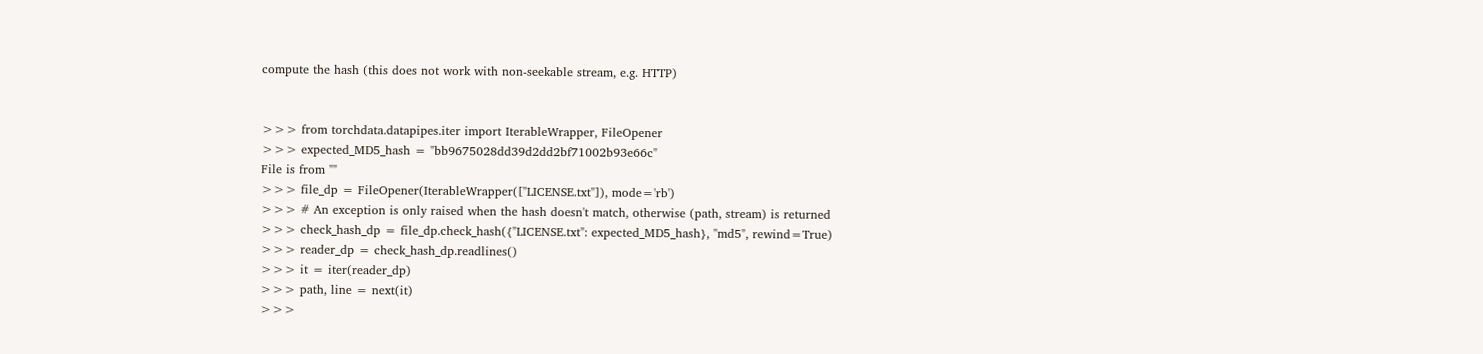compute the hash (this does not work with non-seekable stream, e.g. HTTP)


>>> from torchdata.datapipes.iter import IterableWrapper, FileOpener
>>> expected_MD5_hash = "bb9675028dd39d2dd2bf71002b93e66c"
File is from ""
>>> file_dp = FileOpener(IterableWrapper(["LICENSE.txt"]), mode='rb')
>>> # An exception is only raised when the hash doesn't match, otherwise (path, stream) is returned
>>> check_hash_dp = file_dp.check_hash({"LICENSE.txt": expected_MD5_hash}, "md5", rewind=True)
>>> reader_dp = check_hash_dp.readlines()
>>> it = iter(reader_dp)
>>> path, line = next(it)
>>>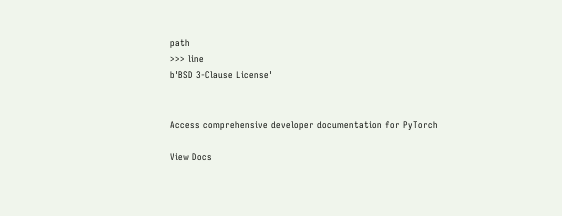path
>>> line
b'BSD 3-Clause License'


Access comprehensive developer documentation for PyTorch

View Docs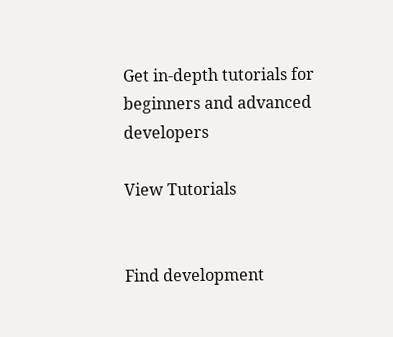Get in-depth tutorials for beginners and advanced developers

View Tutorials


Find development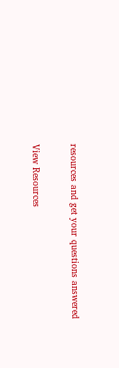resources and get your questions answered

View Resources